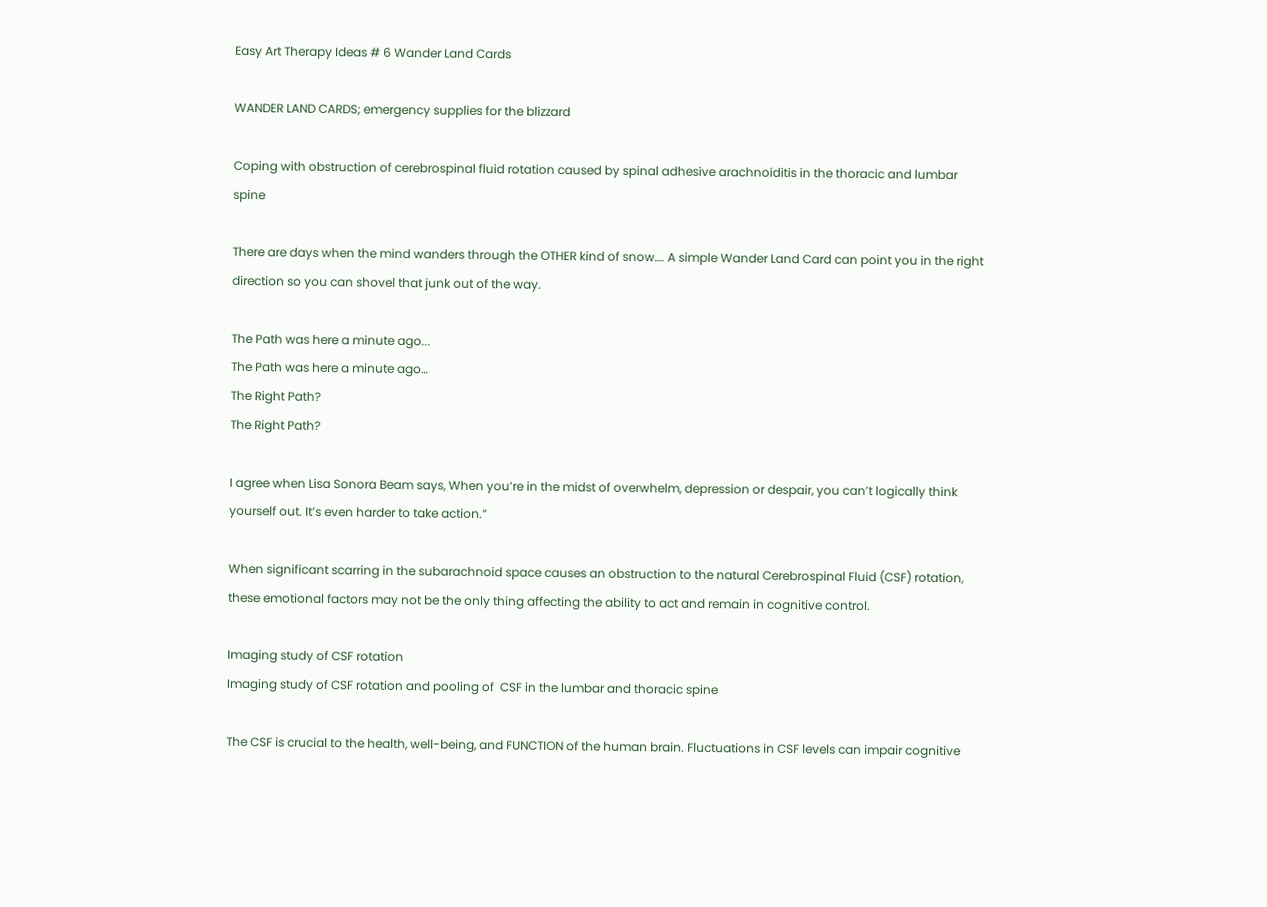Easy Art Therapy Ideas # 6 Wander Land Cards

WANDER LAND CARDS; emergency supplies for the blizzard

Coping with obstruction of cerebrospinal fluid rotation caused by spinal adhesive arachnoiditis in the thoracic and lumbar spine

There are days when the mind wanders through the OTHER kind of snow…. A simple Wander Land Card can point you in the right direction so you can shovel that junk out of the way.

The Path was here a minute ago...
The Path was here a minute ago…
The Right Path?
The Right Path?

I agree when Lisa Sonora Beam says, When you’re in the midst of overwhelm, depression or despair, you can’t logically think yourself out. It’s even harder to take action.”

When significant scarring in the subarachnoid space causes an obstruction to the natural Cerebrospinal Fluid (CSF) rotation, these emotional factors may not be the only thing affecting the ability to act and remain in cognitive control.

Imaging study of CSF rotation
Imaging study of CSF rotation and pooling of  CSF in the lumbar and thoracic spine

The CSF is crucial to the health, well-being, and FUNCTION of the human brain. Fluctuations in CSF levels can impair cognitive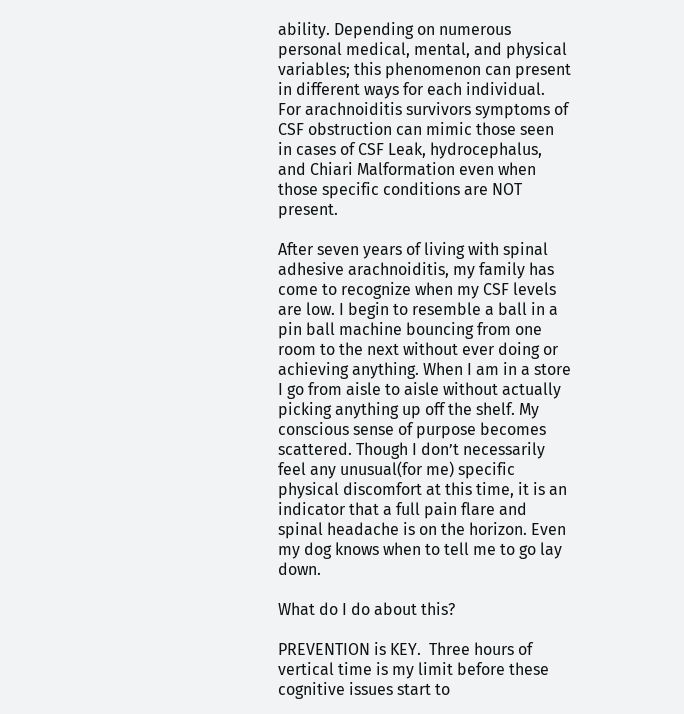ability. Depending on numerous personal medical, mental, and physical variables; this phenomenon can present in different ways for each individual. For arachnoiditis survivors symptoms of CSF obstruction can mimic those seen in cases of CSF Leak, hydrocephalus, and Chiari Malformation even when those specific conditions are NOT present.

After seven years of living with spinal adhesive arachnoiditis, my family has come to recognize when my CSF levels are low. I begin to resemble a ball in a pin ball machine bouncing from one room to the next without ever doing or achieving anything. When I am in a store I go from aisle to aisle without actually picking anything up off the shelf. My conscious sense of purpose becomes scattered. Though I don’t necessarily feel any unusual(for me) specific physical discomfort at this time, it is an indicator that a full pain flare and spinal headache is on the horizon. Even my dog knows when to tell me to go lay down.

What do I do about this?

PREVENTION is KEY.  Three hours of vertical time is my limit before these cognitive issues start to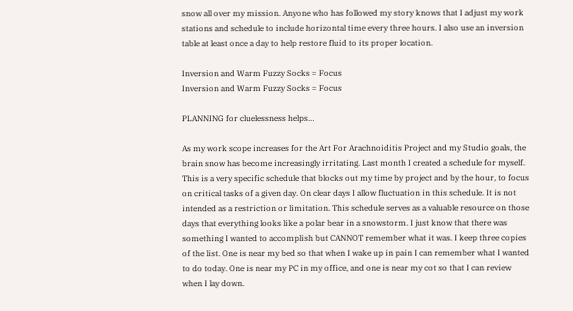snow all over my mission. Anyone who has followed my story knows that I adjust my work stations and schedule to include horizontal time every three hours. I also use an inversion table at least once a day to help restore fluid to its proper location.

Inversion and Warm Fuzzy Socks = Focus
Inversion and Warm Fuzzy Socks = Focus

PLANNING for cluelessness helps…

As my work scope increases for the Art For Arachnoiditis Project and my Studio goals, the brain snow has become increasingly irritating. Last month I created a schedule for myself. This is a very specific schedule that blocks out my time by project and by the hour, to focus on critical tasks of a given day. On clear days I allow fluctuation in this schedule. It is not intended as a restriction or limitation. This schedule serves as a valuable resource on those days that everything looks like a polar bear in a snowstorm. I just know that there was something I wanted to accomplish but CANNOT remember what it was. I keep three copies of the list. One is near my bed so that when I wake up in pain I can remember what I wanted to do today. One is near my PC in my office, and one is near my cot so that I can review when I lay down.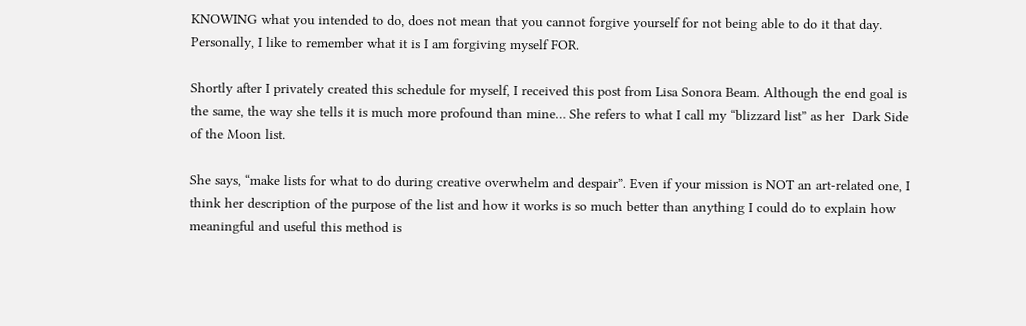KNOWING what you intended to do, does not mean that you cannot forgive yourself for not being able to do it that day.  Personally, I like to remember what it is I am forgiving myself FOR.

Shortly after I privately created this schedule for myself, I received this post from Lisa Sonora Beam. Although the end goal is the same, the way she tells it is much more profound than mine… She refers to what I call my “blizzard list” as her  Dark Side of the Moon list.

She says, “make lists for what to do during creative overwhelm and despair”. Even if your mission is NOT an art-related one, I think her description of the purpose of the list and how it works is so much better than anything I could do to explain how meaningful and useful this method is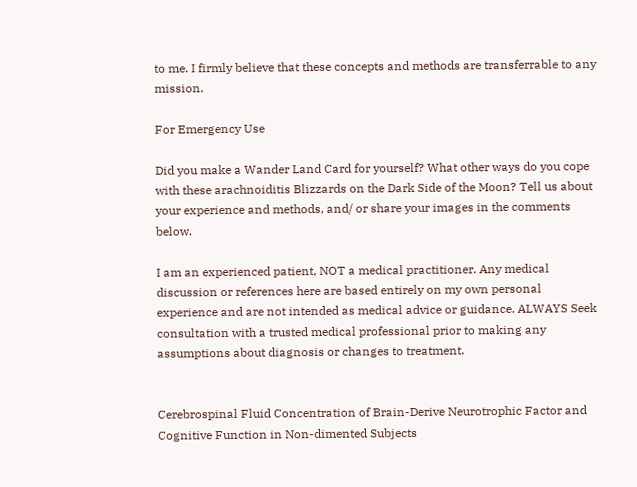to me. I firmly believe that these concepts and methods are transferrable to any mission.

For Emergency Use

Did you make a Wander Land Card for yourself? What other ways do you cope with these arachnoiditis Blizzards on the Dark Side of the Moon? Tell us about your experience and methods, and/ or share your images in the comments below.

I am an experienced patient, NOT a medical practitioner. Any medical discussion or references here are based entirely on my own personal experience and are not intended as medical advice or guidance. ALWAYS Seek consultation with a trusted medical professional prior to making any assumptions about diagnosis or changes to treatment.


Cerebrospinal Fluid Concentration of Brain-Derive Neurotrophic Factor and Cognitive Function in Non-dimented Subjects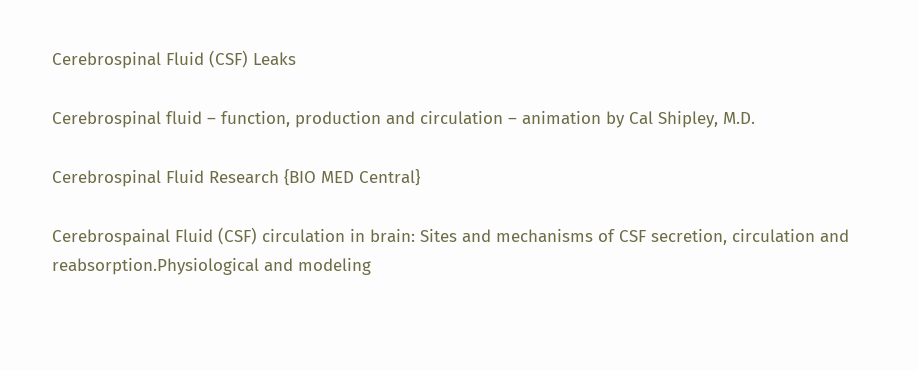Cerebrospinal Fluid (CSF) Leaks

Cerebrospinal fluid – function, production and circulation – animation by Cal Shipley, M.D.

Cerebrospinal Fluid Research {BIO MED Central}

Cerebrospainal Fluid (CSF) circulation in brain: Sites and mechanisms of CSF secretion, circulation and reabsorption.Physiological and modeling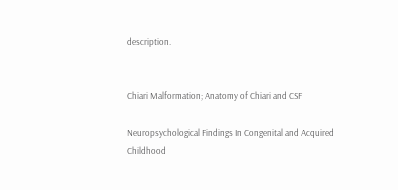description.


Chiari Malformation; Anatomy of Chiari and CSF

Neuropsychological Findings In Congenital and Acquired Childhood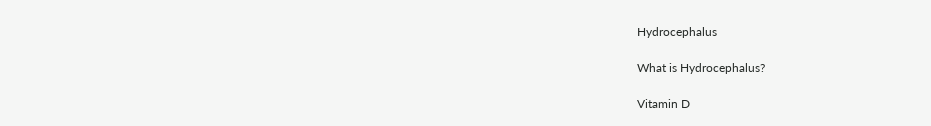Hydrocephalus

What is Hydrocephalus?

Vitamin D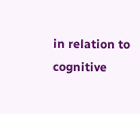in relation to cognitive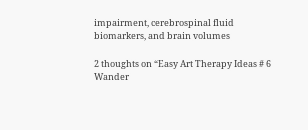impairment, cerebrospinal fluid biomarkers, and brain volumes

2 thoughts on “Easy Art Therapy Ideas # 6 Wander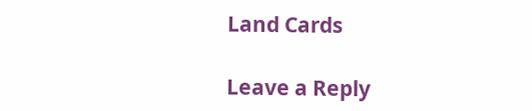Land Cards

Leave a Reply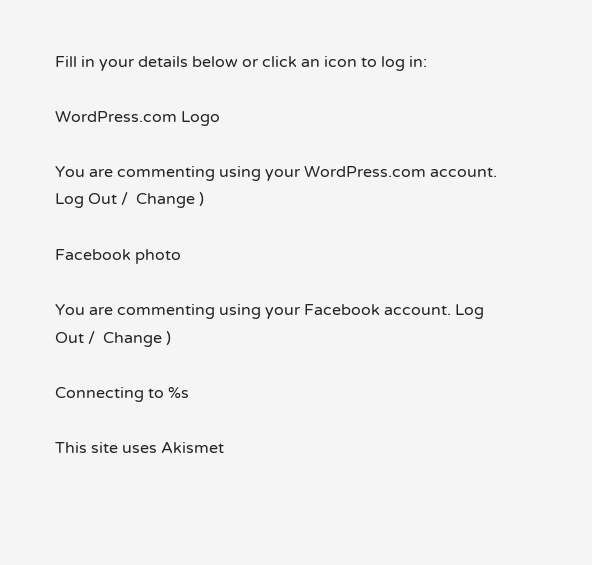Fill in your details below or click an icon to log in:

WordPress.com Logo

You are commenting using your WordPress.com account. Log Out /  Change )

Facebook photo

You are commenting using your Facebook account. Log Out /  Change )

Connecting to %s

This site uses Akismet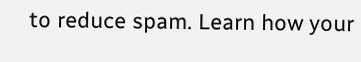to reduce spam. Learn how your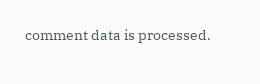comment data is processed.